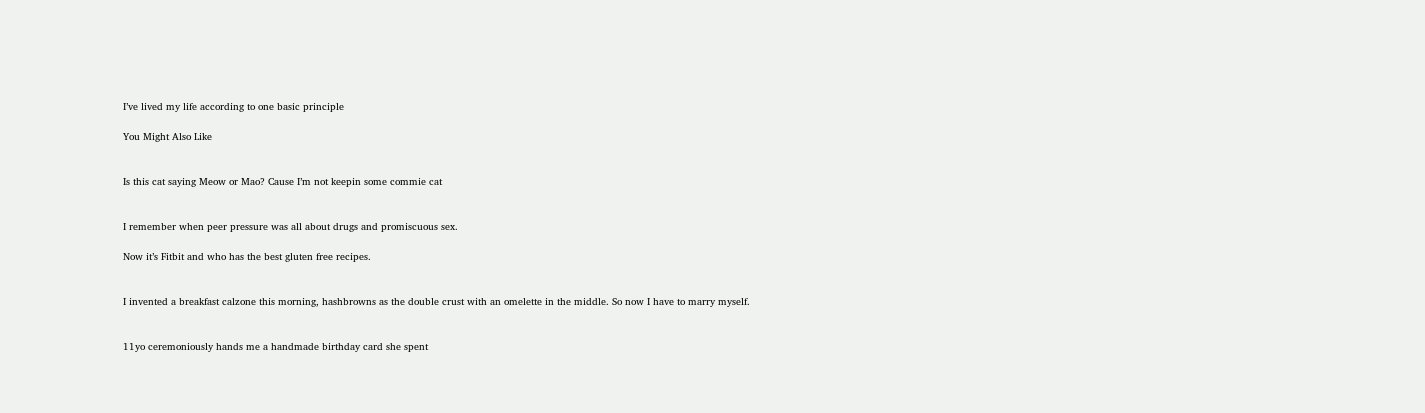I’ve lived my life according to one basic principle

You Might Also Like


Is this cat saying Meow or Mao? Cause I’m not keepin some commie cat


I remember when peer pressure was all about drugs and promiscuous sex.

Now it’s Fitbit and who has the best gluten free recipes.


I invented a breakfast calzone this morning, hashbrowns as the double crust with an omelette in the middle. So now I have to marry myself.


11yo ceremoniously hands me a handmade birthday card she spent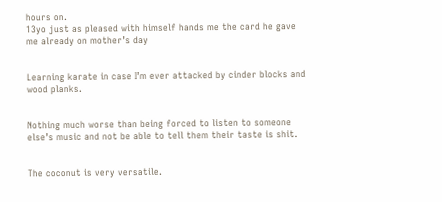hours on.
13yo just as pleased with himself hands me the card he gave me already on mother’s day


Learning karate in case I’m ever attacked by cinder blocks and wood planks.


Nothing much worse than being forced to listen to someone else’s music and not be able to tell them their taste is shit.


The coconut is very versatile.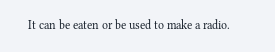It can be eaten or be used to make a radio.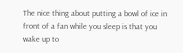The nice thing about putting a bowl of ice in front of a fan while you sleep is that you wake up to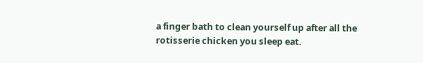a finger bath to clean yourself up after all the rotisserie chicken you sleep eat.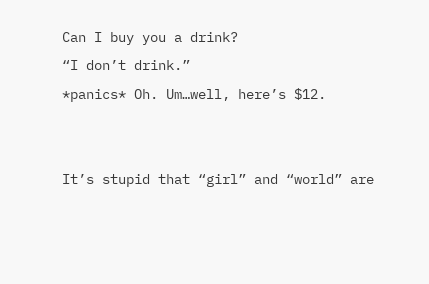Can I buy you a drink?
“I don’t drink.”
*panics* Oh. Um…well, here’s $12.


It’s stupid that “girl” and “world” are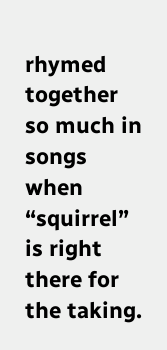rhymed together so much in songs when “squirrel” is right there for the taking.